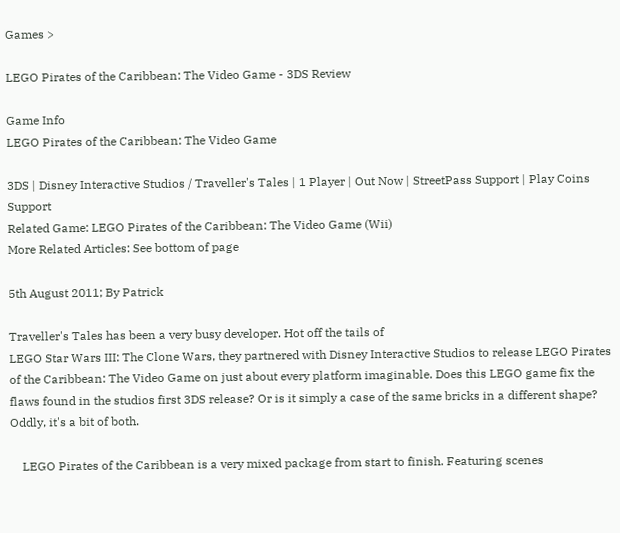Games >

LEGO Pirates of the Caribbean: The Video Game - 3DS Review

Game Info
LEGO Pirates of the Caribbean: The Video Game

3DS | Disney Interactive Studios / Traveller's Tales | 1 Player | Out Now | StreetPass Support | Play Coins Support
Related Game: LEGO Pirates of the Caribbean: The Video Game (Wii)
More Related Articles: See bottom of page

5th August 2011; By Patrick

Traveller's Tales has been a very busy developer. Hot off the tails of
LEGO Star Wars III: The Clone Wars, they partnered with Disney Interactive Studios to release LEGO Pirates of the Caribbean: The Video Game on just about every platform imaginable. Does this LEGO game fix the flaws found in the studios first 3DS release? Or is it simply a case of the same bricks in a different shape? Oddly, it's a bit of both.

    LEGO Pirates of the Caribbean is a very mixed package from start to finish. Featuring scenes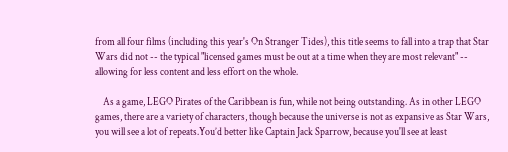from all four films (including this year's On Stranger Tides), this title seems to fall into a trap that Star Wars did not -- the typical "licensed games must be out at a time when they are most relevant" -- allowing for less content and less effort on the whole.

    As a game, LEGO Pirates of the Caribbean is fun, while not being outstanding. As in other LEGO games, there are a variety of characters, though because the universe is not as expansive as Star Wars, you will see a lot of repeats.You’d better like Captain Jack Sparrow, because you'll see at least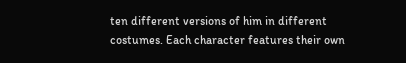ten different versions of him in different costumes. Each character features their own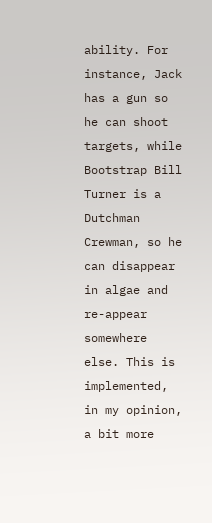ability. For instance, Jack has a gun so he can shoot targets, while Bootstrap Bill Turner is a Dutchman Crewman, so he can disappear in algae and re-appear somewhere else. This is implemented, in my opinion, a bit more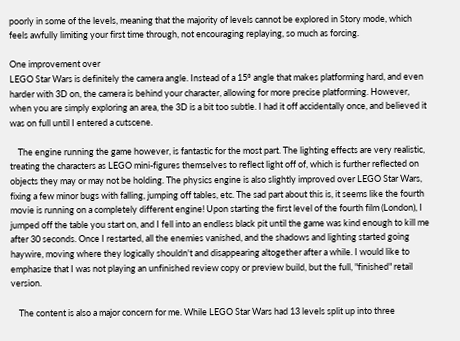poorly in some of the levels, meaning that the majority of levels cannot be explored in Story mode, which feels awfully limiting your first time through, not encouraging replaying, so much as forcing.

One improvement over
LEGO Star Wars is definitely the camera angle. Instead of a 15º angle that makes platforming hard, and even harder with 3D on, the camera is behind your character, allowing for more precise platforming. However, when you are simply exploring an area, the 3D is a bit too subtle. I had it off accidentally once, and believed it was on full until I entered a cutscene.

    The engine running the game however, is fantastic for the most part. The lighting effects are very realistic, treating the characters as LEGO mini-figures themselves to reflect light off of, which is further reflected on objects they may or may not be holding. The physics engine is also slightly improved over LEGO Star Wars, fixing a few minor bugs with falling, jumping off tables, etc. The sad part about this is, it seems like the fourth movie is running on a completely different engine! Upon starting the first level of the fourth film (London), I jumped off the table you start on, and I fell into an endless black pit until the game was kind enough to kill me after 30 seconds. Once I restarted, all the enemies vanished, and the shadows and lighting started going haywire, moving where they logically shouldn't and disappearing altogether after a while. I would like to emphasize that I was not playing an unfinished review copy or preview build, but the full, "finished" retail version.

    The content is also a major concern for me. While LEGO Star Wars had 13 levels split up into three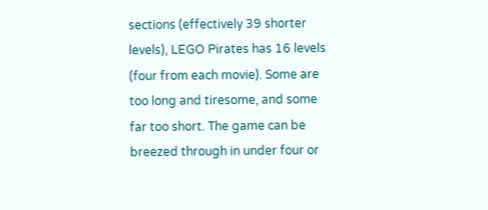sections (effectively 39 shorter levels), LEGO Pirates has 16 levels (four from each movie). Some are too long and tiresome, and some far too short. The game can be breezed through in under four or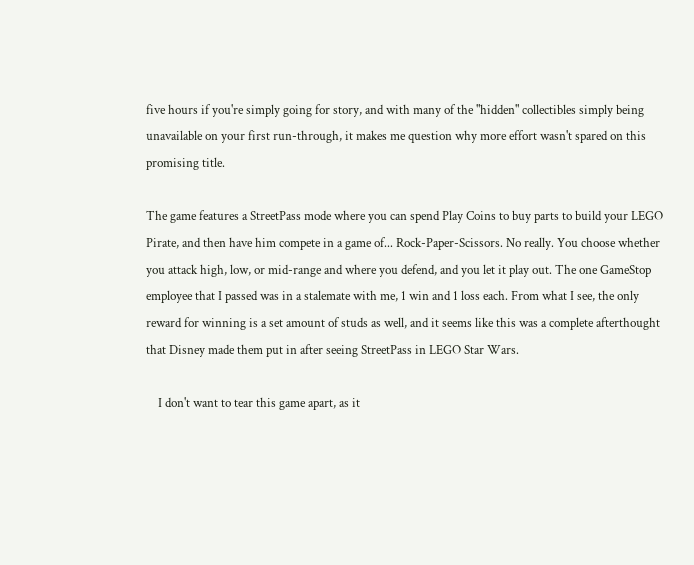five hours if you're simply going for story, and with many of the "hidden" collectibles simply being unavailable on your first run-through, it makes me question why more effort wasn't spared on this promising title.

The game features a StreetPass mode where you can spend Play Coins to buy parts to build your LEGO Pirate, and then have him compete in a game of... Rock-Paper-Scissors. No really. You choose whether you attack high, low, or mid-range and where you defend, and you let it play out. The one GameStop employee that I passed was in a stalemate with me, 1 win and 1 loss each. From what I see, the only reward for winning is a set amount of studs as well, and it seems like this was a complete afterthought that Disney made them put in after seeing StreetPass in LEGO Star Wars.

    I don't want to tear this game apart, as it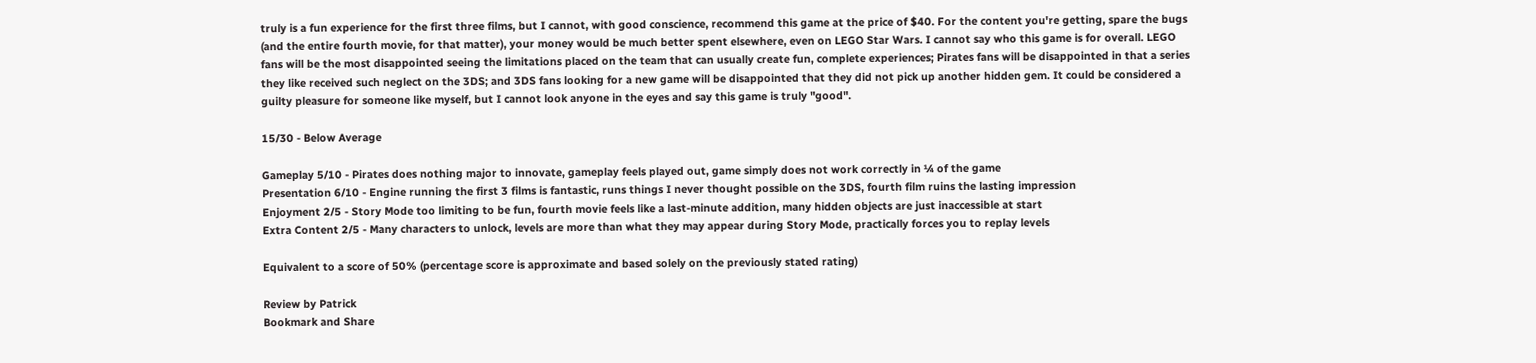truly is a fun experience for the first three films, but I cannot, with good conscience, recommend this game at the price of $40. For the content you're getting, spare the bugs (and the entire fourth movie, for that matter), your money would be much better spent elsewhere, even on LEGO Star Wars. I cannot say who this game is for overall. LEGO fans will be the most disappointed seeing the limitations placed on the team that can usually create fun, complete experiences; Pirates fans will be disappointed in that a series they like received such neglect on the 3DS; and 3DS fans looking for a new game will be disappointed that they did not pick up another hidden gem. It could be considered a guilty pleasure for someone like myself, but I cannot look anyone in the eyes and say this game is truly "good".

15/30 - Below Average

Gameplay 5/10 - Pirates does nothing major to innovate, gameplay feels played out, game simply does not work correctly in ¼ of the game
Presentation 6/10 - Engine running the first 3 films is fantastic, runs things I never thought possible on the 3DS, fourth film ruins the lasting impression
Enjoyment 2/5 - Story Mode too limiting to be fun, fourth movie feels like a last-minute addition, many hidden objects are just inaccessible at start
Extra Content 2/5 - Many characters to unlock, levels are more than what they may appear during Story Mode, practically forces you to replay levels

Equivalent to a score of 50% (percentage score is approximate and based solely on the previously stated rating)

Review by Patrick
Bookmark and Share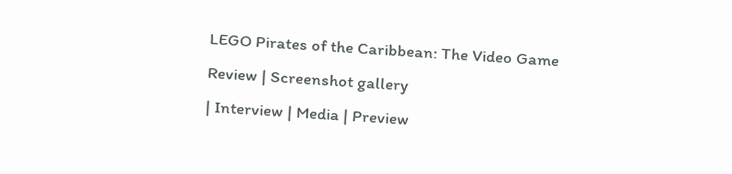LEGO Pirates of the Caribbean: The Video Game
Review | Screenshot gallery
| Interview | Media | Preview